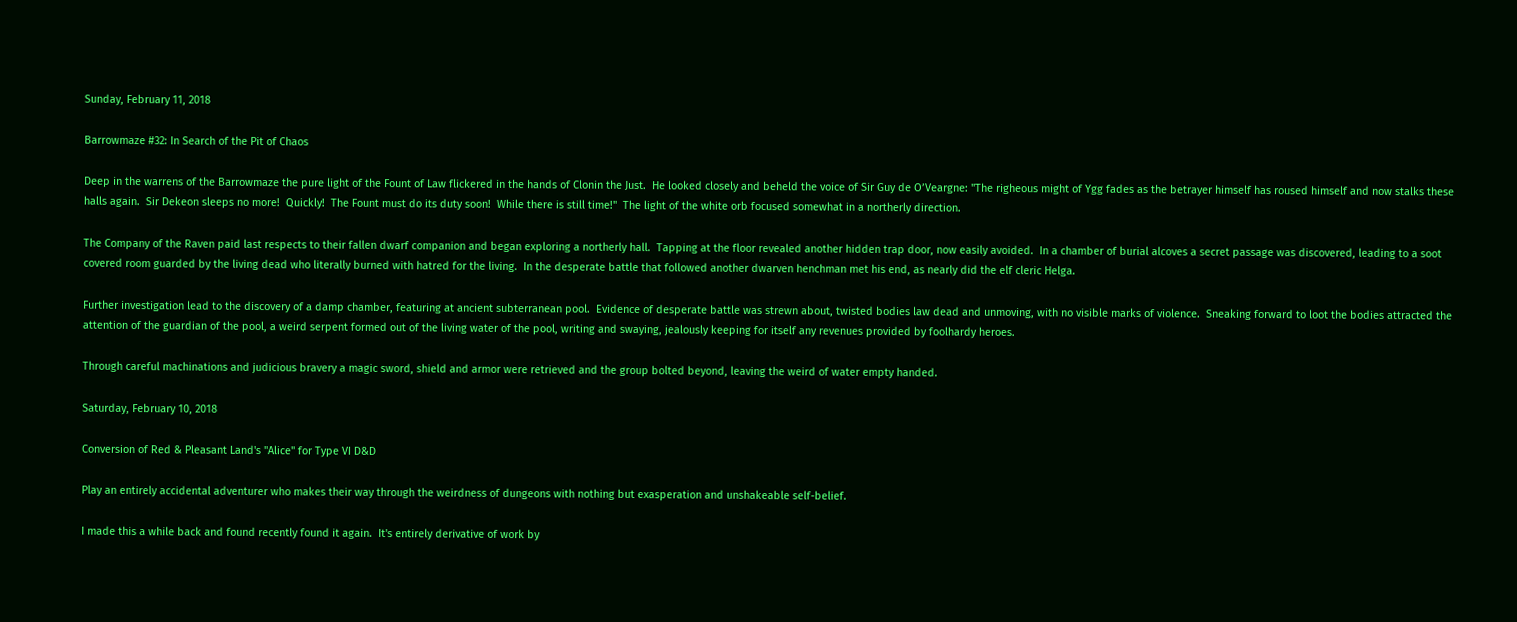Sunday, February 11, 2018

Barrowmaze #32: In Search of the Pit of Chaos

Deep in the warrens of the Barrowmaze the pure light of the Fount of Law flickered in the hands of Clonin the Just.  He looked closely and beheld the voice of Sir Guy de O’Veargne: "The righeous might of Ygg fades as the betrayer himself has roused himself and now stalks these halls again.  Sir Dekeon sleeps no more!  Quickly!  The Fount must do its duty soon!  While there is still time!"  The light of the white orb focused somewhat in a northerly direction.

The Company of the Raven paid last respects to their fallen dwarf companion and began exploring a northerly hall.  Tapping at the floor revealed another hidden trap door, now easily avoided.  In a chamber of burial alcoves a secret passage was discovered, leading to a soot covered room guarded by the living dead who literally burned with hatred for the living.  In the desperate battle that followed another dwarven henchman met his end, as nearly did the elf cleric Helga.

Further investigation lead to the discovery of a damp chamber, featuring at ancient subterranean pool.  Evidence of desperate battle was strewn about, twisted bodies law dead and unmoving, with no visible marks of violence.  Sneaking forward to loot the bodies attracted the attention of the guardian of the pool, a weird serpent formed out of the living water of the pool, writing and swaying, jealously keeping for itself any revenues provided by foolhardy heroes.

Through careful machinations and judicious bravery a magic sword, shield and armor were retrieved and the group bolted beyond, leaving the weird of water empty handed.

Saturday, February 10, 2018

Conversion of Red & Pleasant Land's "Alice" for Type VI D&D

Play an entirely accidental adventurer who makes their way through the weirdness of dungeons with nothing but exasperation and unshakeable self-belief.

I made this a while back and found recently found it again.  It's entirely derivative of work by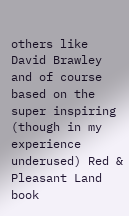others like David Brawley and of course based on the super inspiring (though in my experience underused) Red & Pleasant Land book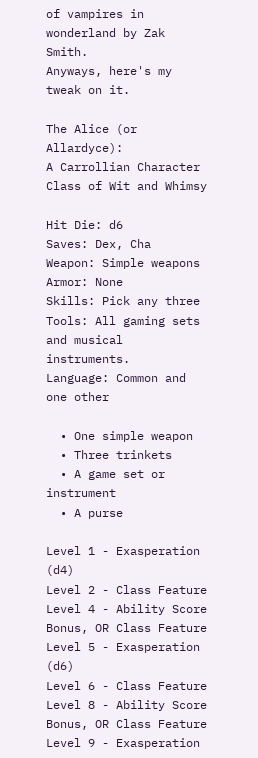of vampires in wonderland by Zak Smith.
Anyways, here's my tweak on it.

The Alice (or Allardyce):
A Carrollian Character Class of Wit and Whimsy

Hit Die: d6
Saves: Dex, Cha
Weapon: Simple weapons
Armor: None
Skills: Pick any three
Tools: All gaming sets and musical instruments.
Language: Common and one other

  • One simple weapon
  • Three trinkets
  • A game set or instrument
  • A purse

Level 1 - Exasperation (d4)
Level 2 - Class Feature
Level 4 - Ability Score Bonus, OR Class Feature
Level 5 - Exasperation (d6)
Level 6 - Class Feature
Level 8 - Ability Score Bonus, OR Class Feature
Level 9 - Exasperation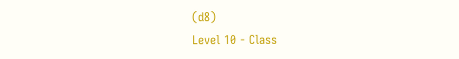(d8)
Level 10 - Class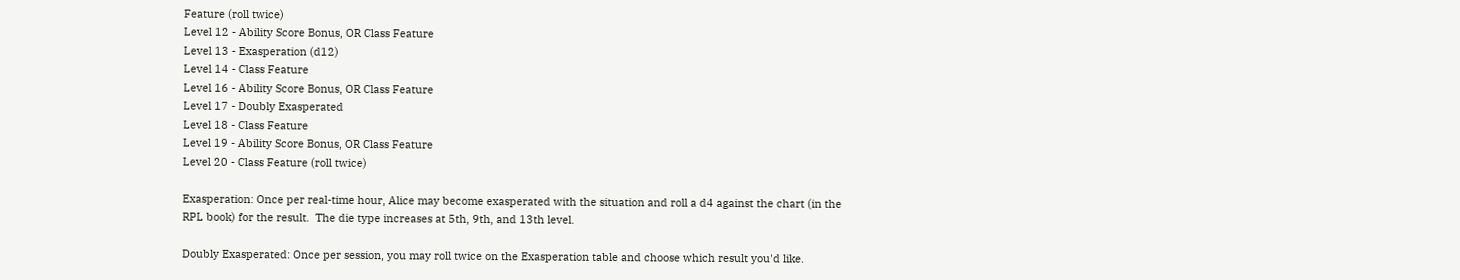Feature (roll twice)
Level 12 - Ability Score Bonus, OR Class Feature
Level 13 - Exasperation (d12)
Level 14 - Class Feature
Level 16 - Ability Score Bonus, OR Class Feature
Level 17 - Doubly Exasperated
Level 18 - Class Feature
Level 19 - Ability Score Bonus, OR Class Feature
Level 20 - Class Feature (roll twice)

Exasperation: Once per real-time hour, Alice may become exasperated with the situation and roll a d4 against the chart (in the RPL book) for the result.  The die type increases at 5th, 9th, and 13th level.

Doubly Exasperated: Once per session, you may roll twice on the Exasperation table and choose which result you'd like.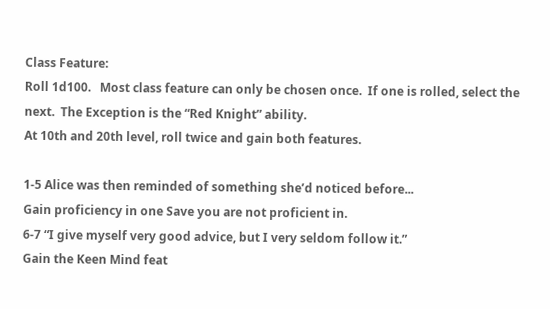Class Feature:
Roll 1d100.   Most class feature can only be chosen once.  If one is rolled, select the next.  The Exception is the “Red Knight” ability.
At 10th and 20th level, roll twice and gain both features.

1-5 Alice was then reminded of something she’d noticed before...
Gain proficiency in one Save you are not proficient in.
6-7 “I give myself very good advice, but I very seldom follow it.”
Gain the Keen Mind feat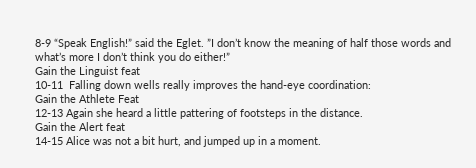8-9 “Speak English!” said the Eglet. ”I don’t know the meaning of half those words and what’s more I don’t think you do either!”
Gain the Linguist feat
10-11  Falling down wells really improves the hand-eye coordination:
Gain the Athlete Feat
12-13 Again she heard a little pattering of footsteps in the distance.
Gain the Alert feat
14-15 Alice was not a bit hurt, and jumped up in a moment.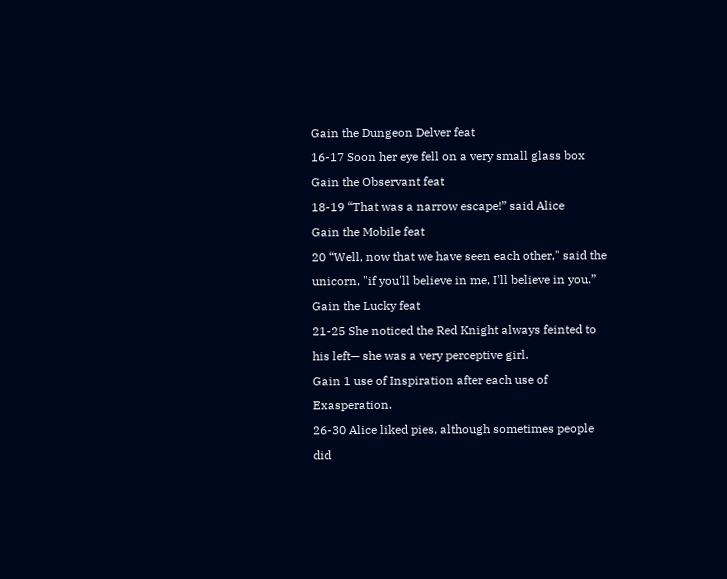Gain the Dungeon Delver feat
16-17 Soon her eye fell on a very small glass box
Gain the Observant feat
18-19 “That was a narrow escape!” said Alice
Gain the Mobile feat
20 “Well, now that we have seen each other," said the unicorn, "if you'll believe in me, I'll believe in you.”
Gain the Lucky feat
21-25 She noticed the Red Knight always feinted to his left— she was a very perceptive girl.
Gain 1 use of Inspiration after each use of Exasperation.
26-30 Alice liked pies, although sometimes people did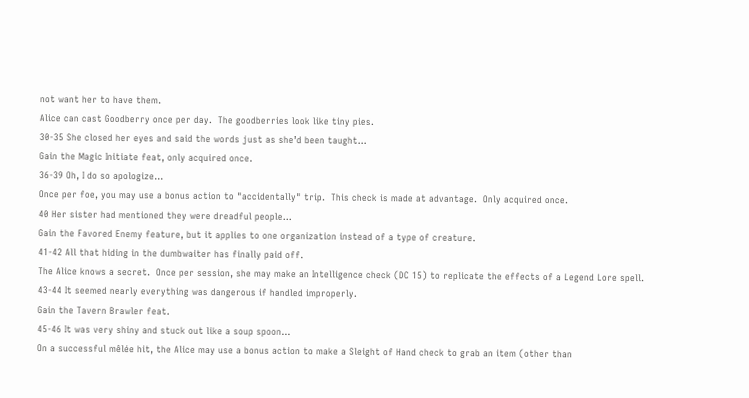not want her to have them.
Alice can cast Goodberry once per day.  The goodberries look like tiny pies.
30-35 She closed her eyes and said the words just as she’d been taught...
Gain the Magic Initiate feat, only acquired once.
36-39 Oh, I do so apologize...
Once per foe, you may use a bonus action to "accidentally" trip.  This check is made at advantage.  Only acquired once.
40 Her sister had mentioned they were dreadful people...
Gain the Favored Enemy feature, but it applies to one organization instead of a type of creature.
41-42 All that hiding in the dumbwaiter has finally paid off.
The Alice knows a secret.  Once per session, she may make an Intelligence check (DC 15) to replicate the effects of a Legend Lore spell.
43-44 It seemed nearly everything was dangerous if handled improperly.
Gain the Tavern Brawler feat.
45-46 It was very shiny and stuck out like a soup spoon...
On a successful mêlée hit, the Alice may use a bonus action to make a Sleight of Hand check to grab an item (other than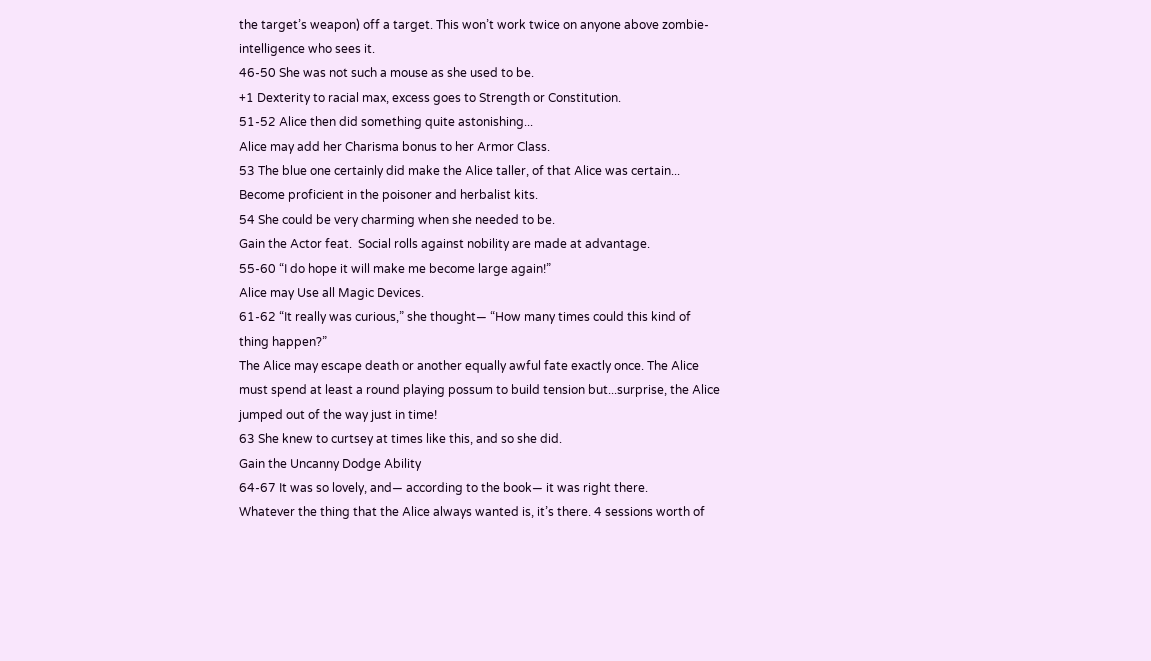the target’s weapon) off a target. This won’t work twice on anyone above zombie-intelligence who sees it.
46-50 She was not such a mouse as she used to be.
+1 Dexterity to racial max, excess goes to Strength or Constitution.
51-52 Alice then did something quite astonishing...
Alice may add her Charisma bonus to her Armor Class.
53 The blue one certainly did make the Alice taller, of that Alice was certain...
Become proficient in the poisoner and herbalist kits.
54 She could be very charming when she needed to be.
Gain the Actor feat.  Social rolls against nobility are made at advantage.
55-60 “I do hope it will make me become large again!”
Alice may Use all Magic Devices.
61-62 “It really was curious,” she thought— “How many times could this kind of thing happen?”
The Alice may escape death or another equally awful fate exactly once. The Alice must spend at least a round playing possum to build tension but...surprise, the Alice jumped out of the way just in time!
63 She knew to curtsey at times like this, and so she did.
Gain the Uncanny Dodge Ability
64-67 It was so lovely, and— according to the book— it was right there.
Whatever the thing that the Alice always wanted is, it’s there. 4 sessions worth of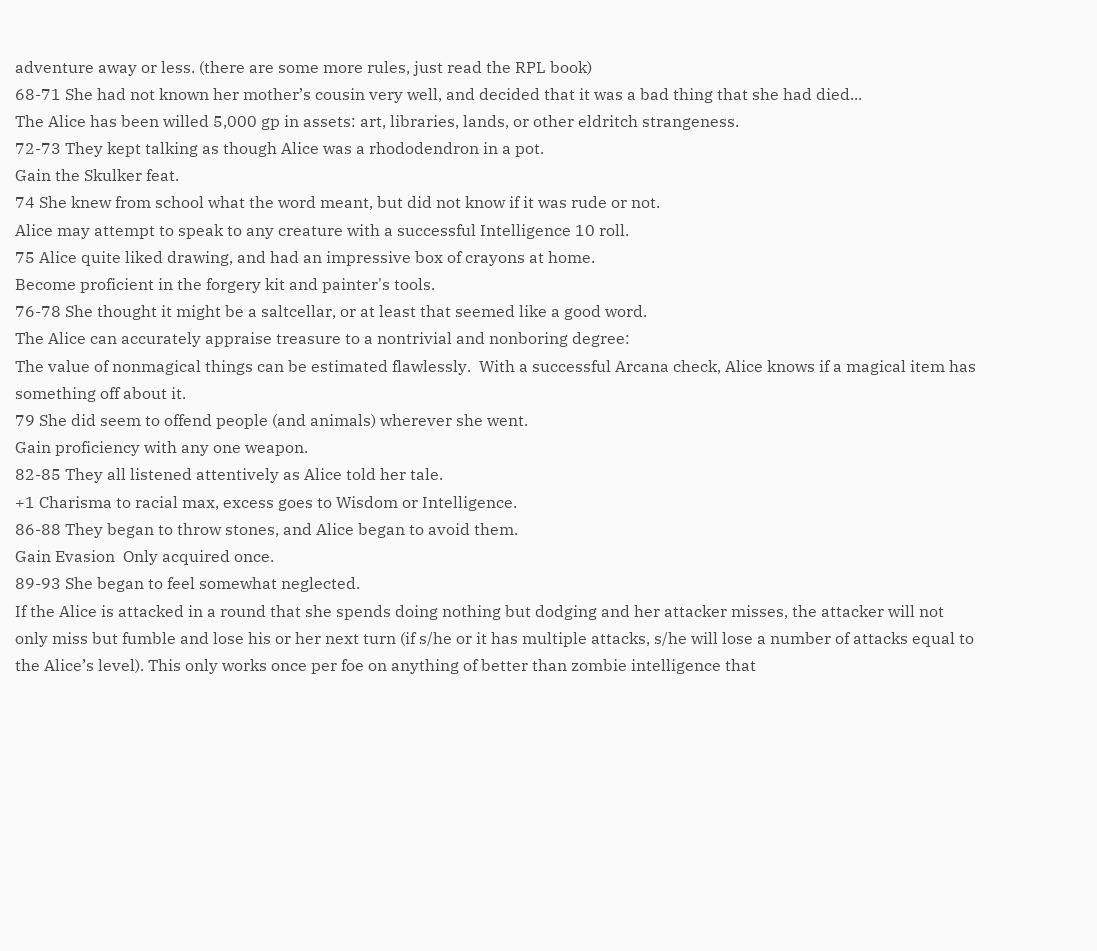adventure away or less. (there are some more rules, just read the RPL book)
68-71 She had not known her mother’s cousin very well, and decided that it was a bad thing that she had died...
The Alice has been willed 5,000 gp in assets: art, libraries, lands, or other eldritch strangeness.
72-73 They kept talking as though Alice was a rhododendron in a pot.
Gain the Skulker feat.
74 She knew from school what the word meant, but did not know if it was rude or not.
Alice may attempt to speak to any creature with a successful Intelligence 10 roll.
75 Alice quite liked drawing, and had an impressive box of crayons at home.
Become proficient in the forgery kit and painter's tools.
76-78 She thought it might be a saltcellar, or at least that seemed like a good word.
The Alice can accurately appraise treasure to a nontrivial and nonboring degree:
The value of nonmagical things can be estimated flawlessly.  With a successful Arcana check, Alice knows if a magical item has something off about it.
79 She did seem to offend people (and animals) wherever she went.
Gain proficiency with any one weapon.
82-85 They all listened attentively as Alice told her tale.
+1 Charisma to racial max, excess goes to Wisdom or Intelligence.
86-88 They began to throw stones, and Alice began to avoid them.
Gain Evasion  Only acquired once.
89-93 She began to feel somewhat neglected.
If the Alice is attacked in a round that she spends doing nothing but dodging and her attacker misses, the attacker will not only miss but fumble and lose his or her next turn (if s/he or it has multiple attacks, s/he will lose a number of attacks equal to the Alice’s level). This only works once per foe on anything of better than zombie intelligence that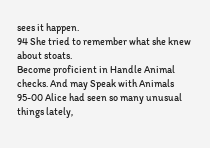sees it happen.
94 She tried to remember what she knew about stoats.
Become proficient in Handle Animal checks. And may Speak with Animals
95-00 Alice had seen so many unusual things lately,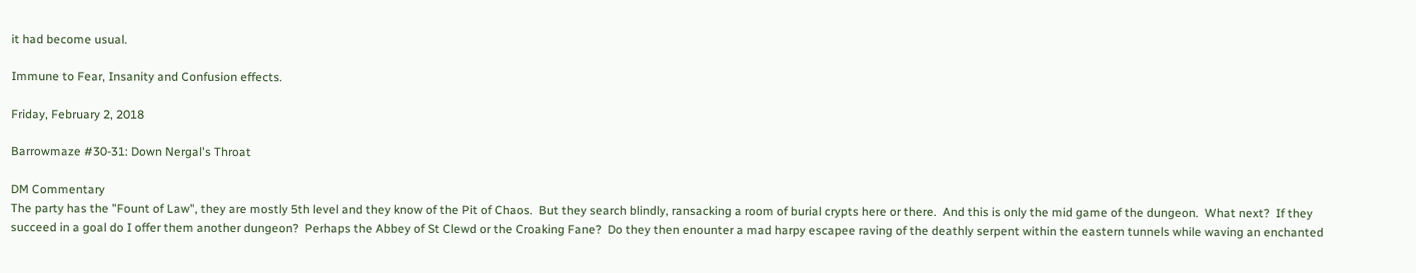it had become usual.

Immune to Fear, Insanity and Confusion effects.

Friday, February 2, 2018

Barrowmaze #30-31: Down Nergal's Throat

DM Commentary
The party has the "Fount of Law", they are mostly 5th level and they know of the Pit of Chaos.  But they search blindly, ransacking a room of burial crypts here or there.  And this is only the mid game of the dungeon.  What next?  If they succeed in a goal do I offer them another dungeon?  Perhaps the Abbey of St Clewd or the Croaking Fane?  Do they then enounter a mad harpy escapee raving of the deathly serpent within the eastern tunnels while waving an enchanted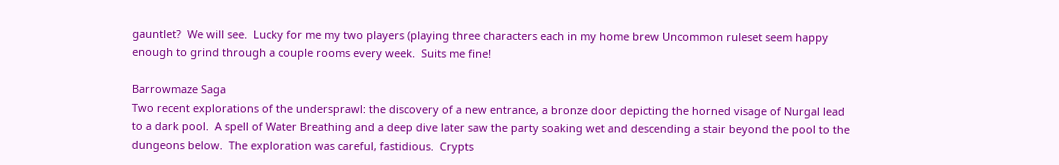gauntlet?  We will see.  Lucky for me my two players (playing three characters each in my home brew Uncommon ruleset seem happy enough to grind through a couple rooms every week.  Suits me fine!

Barrowmaze Saga
Two recent explorations of the undersprawl: the discovery of a new entrance, a bronze door depicting the horned visage of Nurgal lead to a dark pool.  A spell of Water Breathing and a deep dive later saw the party soaking wet and descending a stair beyond the pool to the dungeons below.  The exploration was careful, fastidious.  Crypts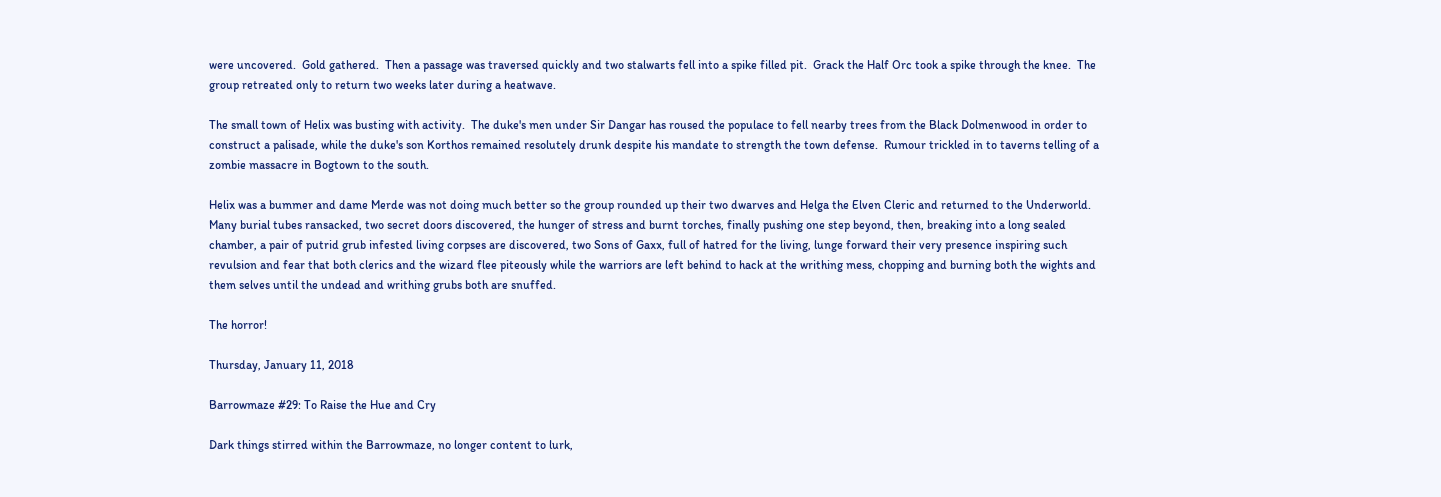were uncovered.  Gold gathered.  Then a passage was traversed quickly and two stalwarts fell into a spike filled pit.  Grack the Half Orc took a spike through the knee.  The group retreated only to return two weeks later during a heatwave.

The small town of Helix was busting with activity.  The duke's men under Sir Dangar has roused the populace to fell nearby trees from the Black Dolmenwood in order to construct a palisade, while the duke's son Korthos remained resolutely drunk despite his mandate to strength the town defense.  Rumour trickled in to taverns telling of a zombie massacre in Bogtown to the south.

Helix was a bummer and dame Merde was not doing much better so the group rounded up their two dwarves and Helga the Elven Cleric and returned to the Underworld.   Many burial tubes ransacked, two secret doors discovered, the hunger of stress and burnt torches, finally pushing one step beyond, then, breaking into a long sealed chamber, a pair of putrid grub infested living corpses are discovered, two Sons of Gaxx, full of hatred for the living, lunge forward their very presence inspiring such revulsion and fear that both clerics and the wizard flee piteously while the warriors are left behind to hack at the writhing mess, chopping and burning both the wights and them selves until the undead and writhing grubs both are snuffed.

The horror!

Thursday, January 11, 2018

Barrowmaze #29: To Raise the Hue and Cry

Dark things stirred within the Barrowmaze, no longer content to lurk,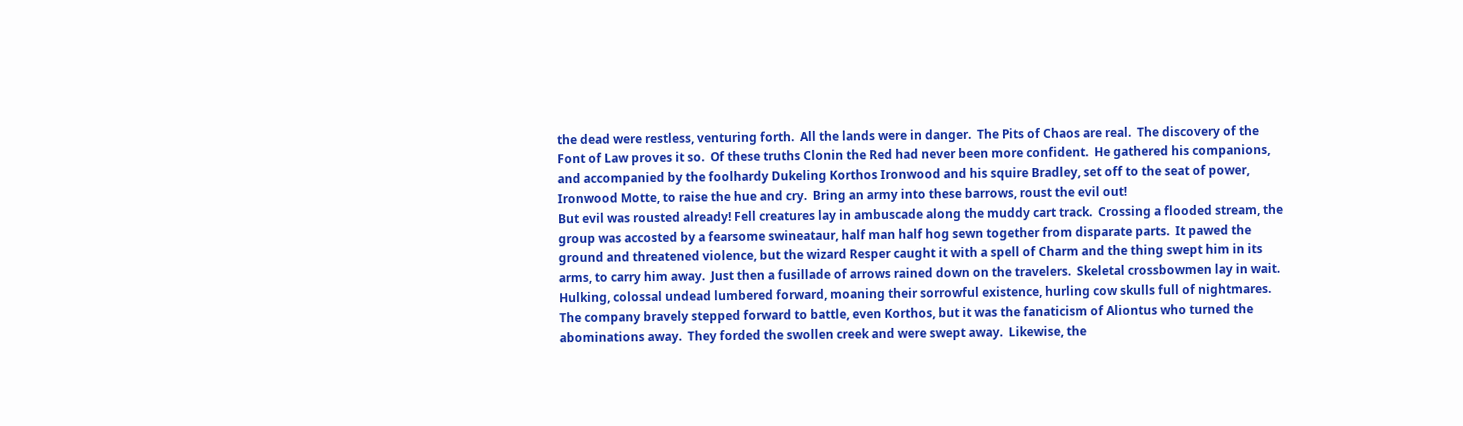the dead were restless, venturing forth.  All the lands were in danger.  The Pits of Chaos are real.  The discovery of the Font of Law proves it so.  Of these truths Clonin the Red had never been more confident.  He gathered his companions, and accompanied by the foolhardy Dukeling Korthos Ironwood and his squire Bradley, set off to the seat of power, Ironwood Motte, to raise the hue and cry.  Bring an army into these barrows, roust the evil out!
But evil was rousted already! Fell creatures lay in ambuscade along the muddy cart track.  Crossing a flooded stream, the group was accosted by a fearsome swineataur, half man half hog sewn together from disparate parts.  It pawed the ground and threatened violence, but the wizard Resper caught it with a spell of Charm and the thing swept him in its arms, to carry him away.  Just then a fusillade of arrows rained down on the travelers.  Skeletal crossbowmen lay in wait.  Hulking, colossal undead lumbered forward, moaning their sorrowful existence, hurling cow skulls full of nightmares.  The company bravely stepped forward to battle, even Korthos, but it was the fanaticism of Aliontus who turned the abominations away.  They forded the swollen creek and were swept away.  Likewise, the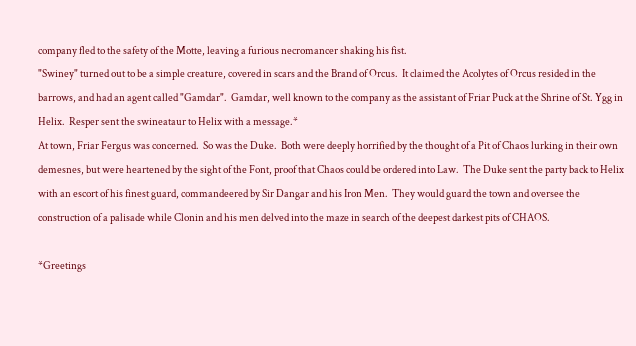company fled to the safety of the Motte, leaving a furious necromancer shaking his fist.
"Swiney" turned out to be a simple creature, covered in scars and the Brand of Orcus.  It claimed the Acolytes of Orcus resided in the barrows, and had an agent called "Gamdar".  Gamdar, well known to the company as the assistant of Friar Puck at the Shrine of St. Ygg in Helix.  Resper sent the swineataur to Helix with a message.*
At town, Friar Fergus was concerned.  So was the Duke.  Both were deeply horrified by the thought of a Pit of Chaos lurking in their own demesnes, but were heartened by the sight of the Font, proof that Chaos could be ordered into Law.  The Duke sent the party back to Helix with an escort of his finest guard, commandeered by Sir Dangar and his Iron Men.  They would guard the town and oversee the construction of a palisade while Clonin and his men delved into the maze in search of the deepest darkest pits of CHAOS.

*Greetings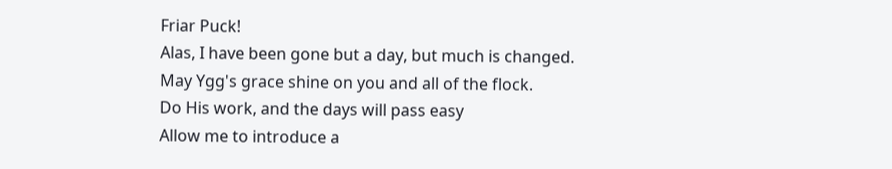Friar Puck!
Alas, I have been gone but a day, but much is changed.
May Ygg's grace shine on you and all of the flock.
Do His work, and the days will pass easy
Allow me to introduce a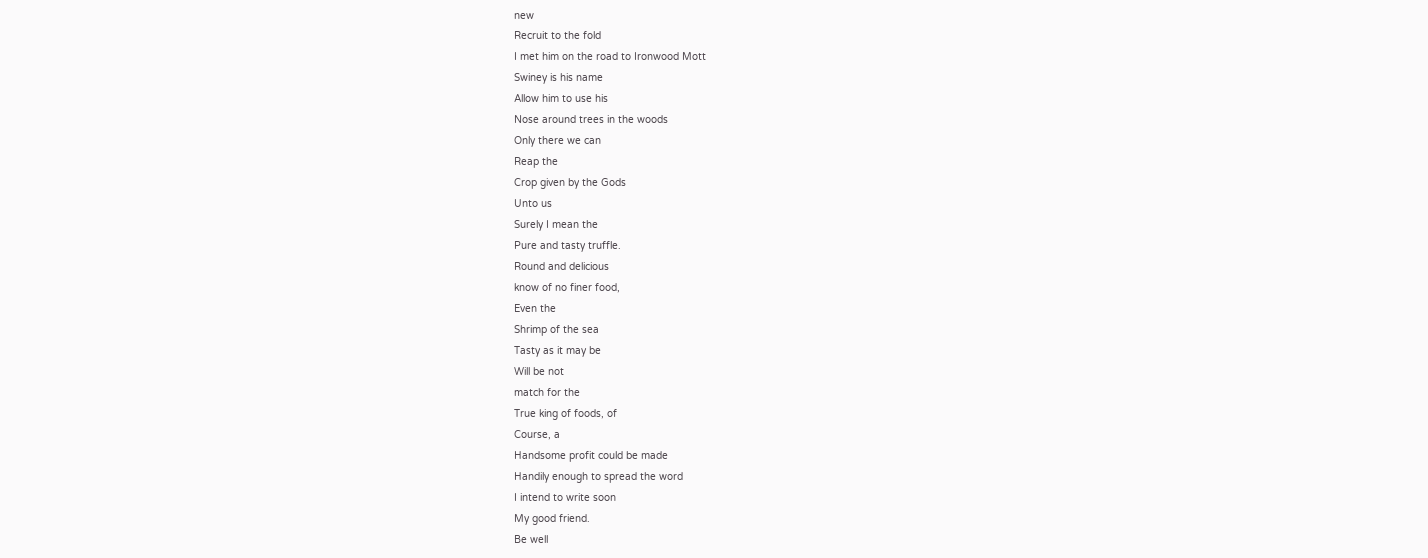new
Recruit to the fold
I met him on the road to Ironwood Mott
Swiney is his name
Allow him to use his
Nose around trees in the woods
Only there we can
Reap the
Crop given by the Gods
Unto us
Surely I mean the
Pure and tasty truffle.
Round and delicious
know of no finer food,
Even the
Shrimp of the sea
Tasty as it may be
Will be not
match for the
True king of foods, of
Course, a
Handsome profit could be made
Handily enough to spread the word
I intend to write soon
My good friend.
Be well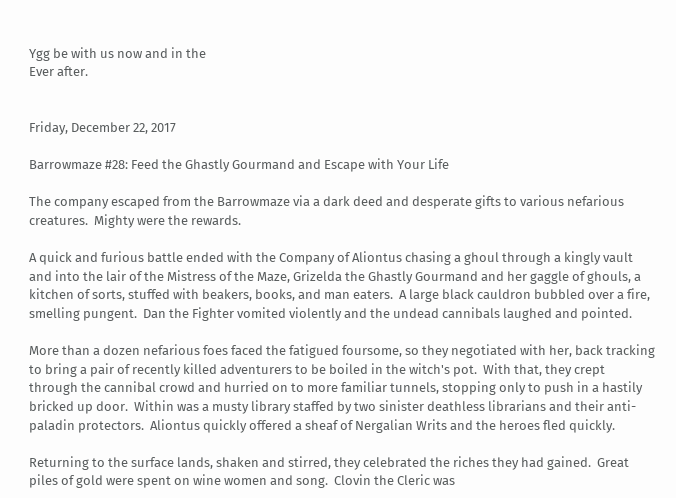Ygg be with us now and in the
Ever after.


Friday, December 22, 2017

Barrowmaze #28: Feed the Ghastly Gourmand and Escape with Your Life

The company escaped from the Barrowmaze via a dark deed and desperate gifts to various nefarious creatures.  Mighty were the rewards.

A quick and furious battle ended with the Company of Aliontus chasing a ghoul through a kingly vault and into the lair of the Mistress of the Maze, Grizelda the Ghastly Gourmand and her gaggle of ghouls, a kitchen of sorts, stuffed with beakers, books, and man eaters.  A large black cauldron bubbled over a fire, smelling pungent.  Dan the Fighter vomited violently and the undead cannibals laughed and pointed.

More than a dozen nefarious foes faced the fatigued foursome, so they negotiated with her, back tracking to bring a pair of recently killed adventurers to be boiled in the witch's pot.  With that, they crept through the cannibal crowd and hurried on to more familiar tunnels, stopping only to push in a hastily bricked up door.  Within was a musty library staffed by two sinister deathless librarians and their anti-paladin protectors.  Aliontus quickly offered a sheaf of Nergalian Writs and the heroes fled quickly.

Returning to the surface lands, shaken and stirred, they celebrated the riches they had gained.  Great piles of gold were spent on wine women and song.  Clovin the Cleric was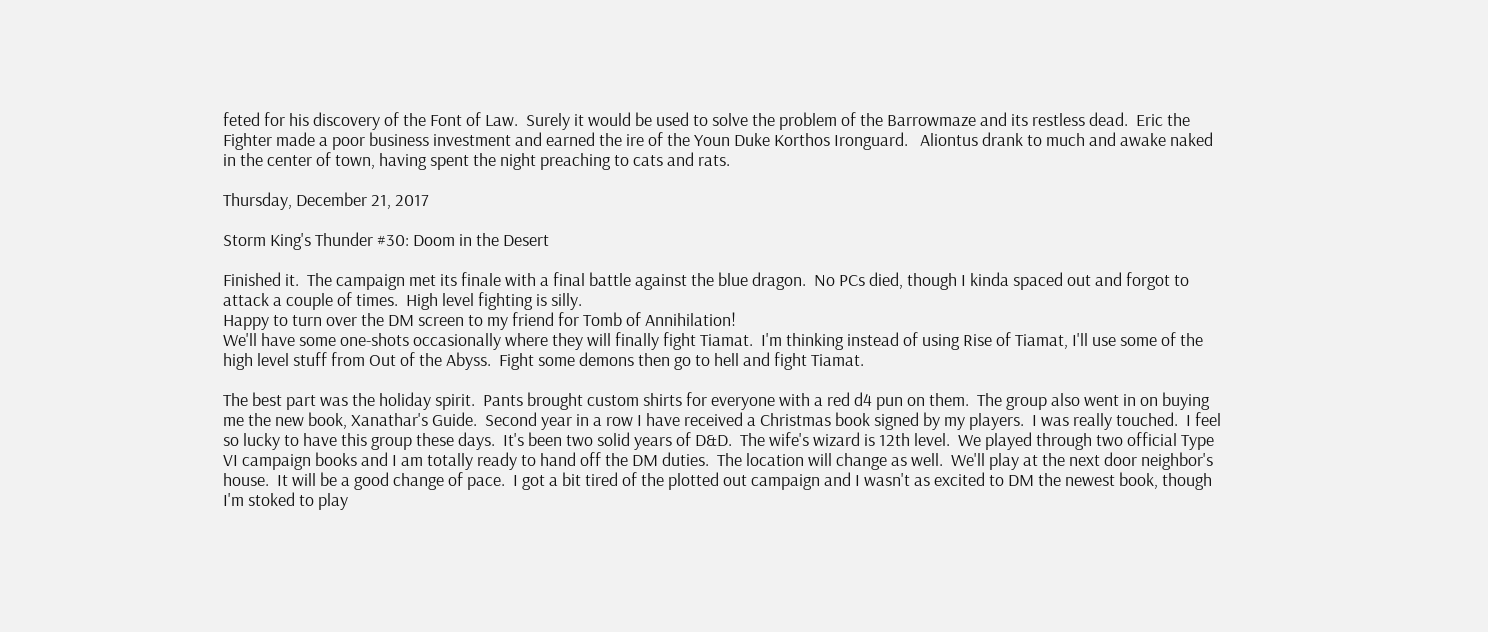feted for his discovery of the Font of Law.  Surely it would be used to solve the problem of the Barrowmaze and its restless dead.  Eric the Fighter made a poor business investment and earned the ire of the Youn Duke Korthos Ironguard.   Aliontus drank to much and awake naked in the center of town, having spent the night preaching to cats and rats.

Thursday, December 21, 2017

Storm King's Thunder #30: Doom in the Desert

Finished it.  The campaign met its finale with a final battle against the blue dragon.  No PCs died, though I kinda spaced out and forgot to attack a couple of times.  High level fighting is silly.
Happy to turn over the DM screen to my friend for Tomb of Annihilation!
We'll have some one-shots occasionally where they will finally fight Tiamat.  I'm thinking instead of using Rise of Tiamat, I'll use some of the high level stuff from Out of the Abyss.  Fight some demons then go to hell and fight Tiamat.

The best part was the holiday spirit.  Pants brought custom shirts for everyone with a red d4 pun on them.  The group also went in on buying me the new book, Xanathar's Guide.  Second year in a row I have received a Christmas book signed by my players.  I was really touched.  I feel so lucky to have this group these days.  It's been two solid years of D&D.  The wife's wizard is 12th level.  We played through two official Type VI campaign books and I am totally ready to hand off the DM duties.  The location will change as well.  We'll play at the next door neighbor's house.  It will be a good change of pace.  I got a bit tired of the plotted out campaign and I wasn't as excited to DM the newest book, though I'm stoked to play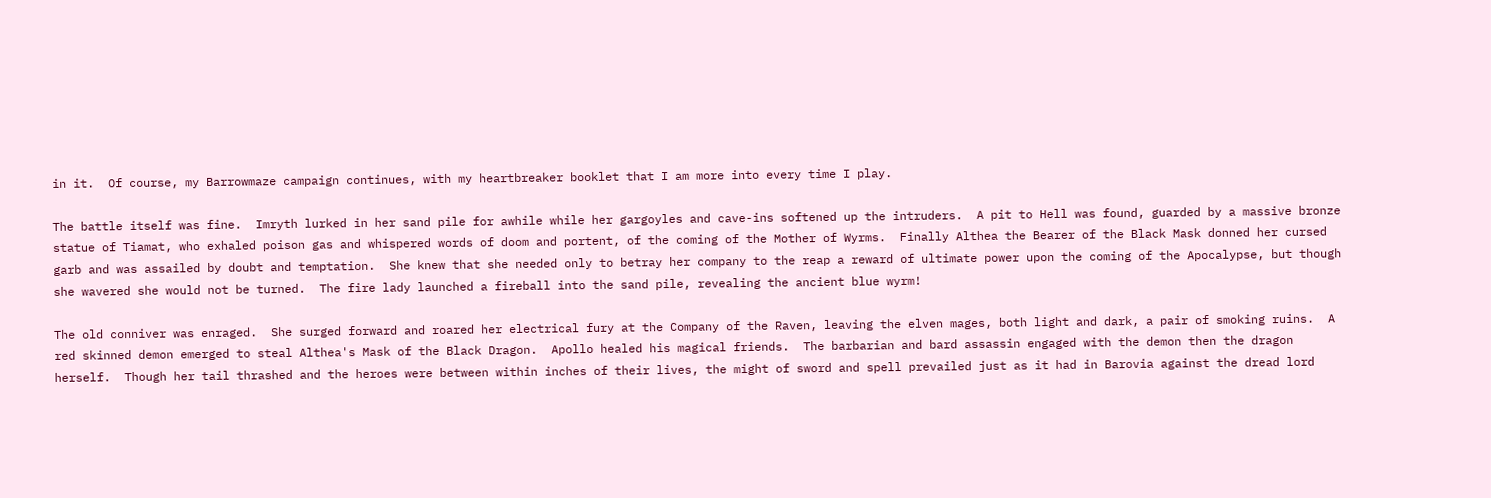in it.  Of course, my Barrowmaze campaign continues, with my heartbreaker booklet that I am more into every time I play.

The battle itself was fine.  Imryth lurked in her sand pile for awhile while her gargoyles and cave-ins softened up the intruders.  A pit to Hell was found, guarded by a massive bronze statue of Tiamat, who exhaled poison gas and whispered words of doom and portent, of the coming of the Mother of Wyrms.  Finally Althea the Bearer of the Black Mask donned her cursed garb and was assailed by doubt and temptation.  She knew that she needed only to betray her company to the reap a reward of ultimate power upon the coming of the Apocalypse, but though she wavered she would not be turned.  The fire lady launched a fireball into the sand pile, revealing the ancient blue wyrm!

The old conniver was enraged.  She surged forward and roared her electrical fury at the Company of the Raven, leaving the elven mages, both light and dark, a pair of smoking ruins.  A red skinned demon emerged to steal Althea's Mask of the Black Dragon.  Apollo healed his magical friends.  The barbarian and bard assassin engaged with the demon then the dragon herself.  Though her tail thrashed and the heroes were between within inches of their lives, the might of sword and spell prevailed just as it had in Barovia against the dread lord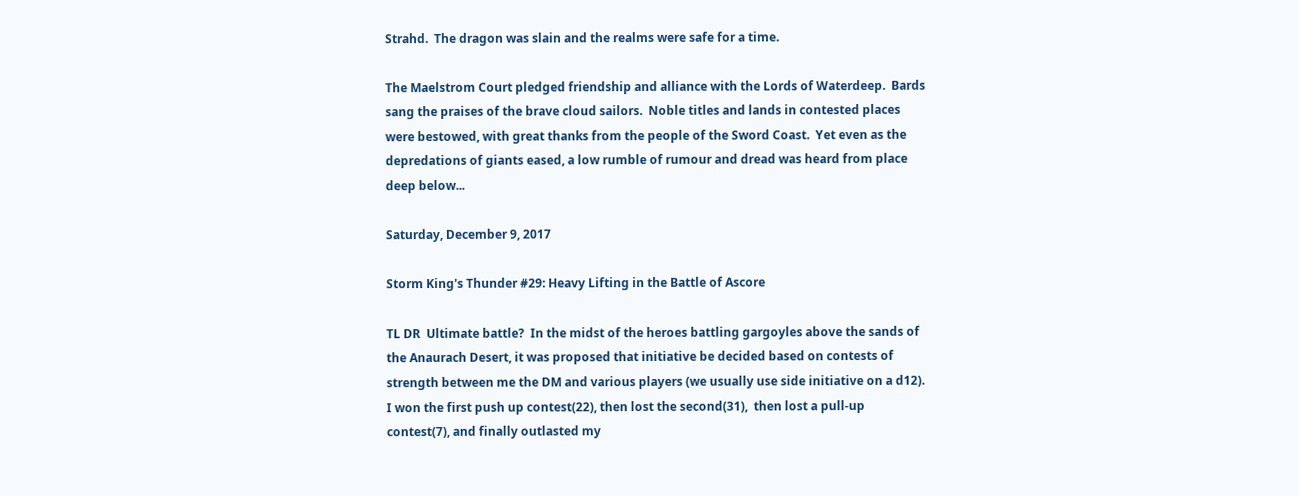Strahd.  The dragon was slain and the realms were safe for a time.

The Maelstrom Court pledged friendship and alliance with the Lords of Waterdeep.  Bards sang the praises of the brave cloud sailors.  Noble titles and lands in contested places were bestowed, with great thanks from the people of the Sword Coast.  Yet even as the depredations of giants eased, a low rumble of rumour and dread was heard from place deep below...

Saturday, December 9, 2017

Storm King's Thunder #29: Heavy Lifting in the Battle of Ascore

TL DR  Ultimate battle?  In the midst of the heroes battling gargoyles above the sands of the Anaurach Desert, it was proposed that initiative be decided based on contests of strength between me the DM and various players (we usually use side initiative on a d12).  I won the first push up contest(22), then lost the second(31),  then lost a pull-up contest(7), and finally outlasted my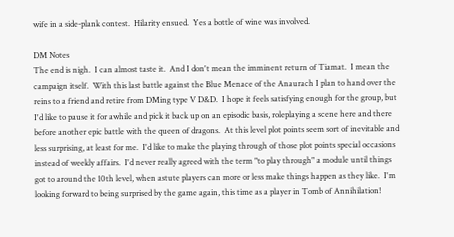wife in a side-plank contest.  Hilarity ensued.  Yes a bottle of wine was involved.

DM Notes
The end is nigh.  I can almost taste it.  And I don't mean the imminent return of Tiamat.  I mean the campaign itself.  With this last battle against the Blue Menace of the Anaurach I plan to hand over the reins to a friend and retire from DMing type V D&D.  I hope it feels satisfying enough for the group, but I'd like to pause it for awhile and pick it back up on an episodic basis, roleplaying a scene here and there before another epic battle with the queen of dragons.  At this level plot points seem sort of inevitable and less surprising, at least for me.  I'd like to make the playing through of those plot points special occasions instead of weekly affairs.  I'd never really agreed with the term "to play through" a module until things got to around the 10th level, when astute players can more or less make things happen as they like.  I'm looking forward to being surprised by the game again, this time as a player in Tomb of Annihilation!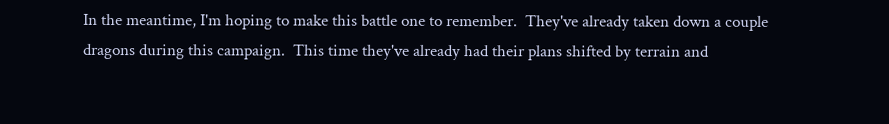In the meantime, I'm hoping to make this battle one to remember.  They've already taken down a couple dragons during this campaign.  This time they've already had their plans shifted by terrain and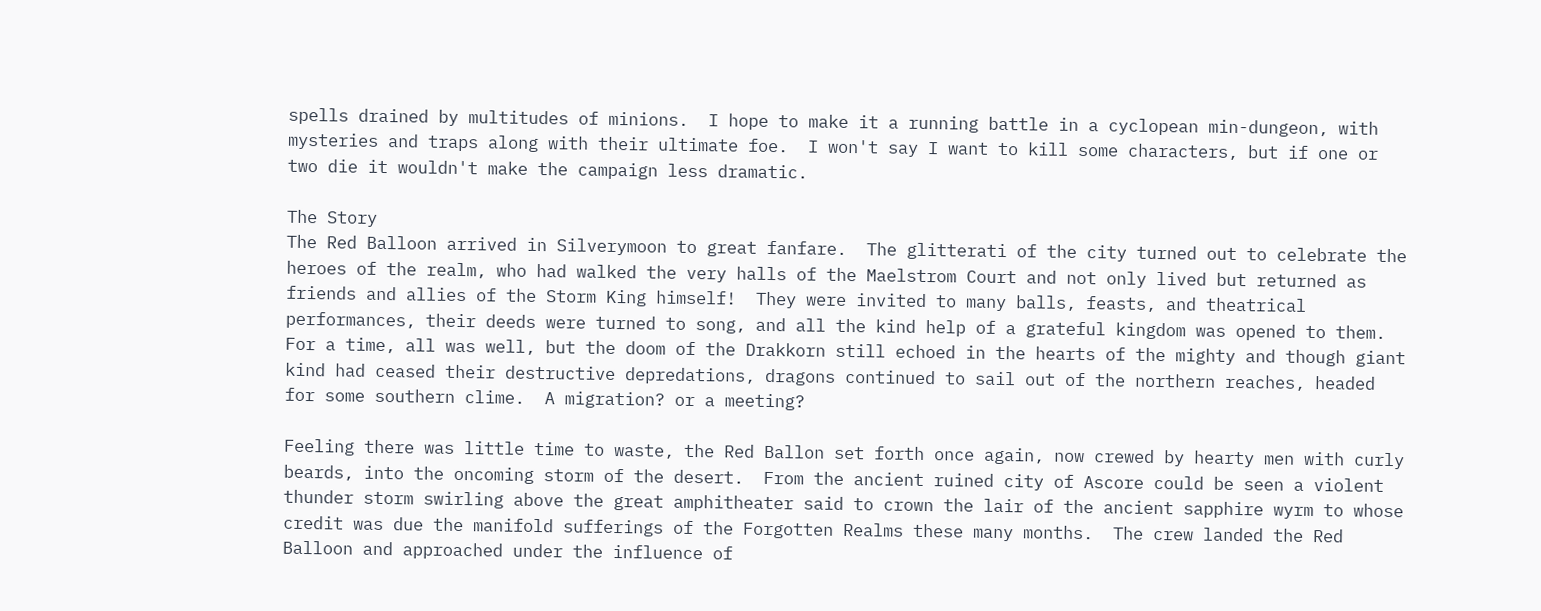spells drained by multitudes of minions.  I hope to make it a running battle in a cyclopean min-dungeon, with mysteries and traps along with their ultimate foe.  I won't say I want to kill some characters, but if one or two die it wouldn't make the campaign less dramatic.

The Story
The Red Balloon arrived in Silverymoon to great fanfare.  The glitterati of the city turned out to celebrate the heroes of the realm, who had walked the very halls of the Maelstrom Court and not only lived but returned as friends and allies of the Storm King himself!  They were invited to many balls, feasts, and theatrical performances, their deeds were turned to song, and all the kind help of a grateful kingdom was opened to them.  For a time, all was well, but the doom of the Drakkorn still echoed in the hearts of the mighty and though giant kind had ceased their destructive depredations, dragons continued to sail out of the northern reaches, headed for some southern clime.  A migration? or a meeting?

Feeling there was little time to waste, the Red Ballon set forth once again, now crewed by hearty men with curly beards, into the oncoming storm of the desert.  From the ancient ruined city of Ascore could be seen a violent thunder storm swirling above the great amphitheater said to crown the lair of the ancient sapphire wyrm to whose credit was due the manifold sufferings of the Forgotten Realms these many months.  The crew landed the Red Balloon and approached under the influence of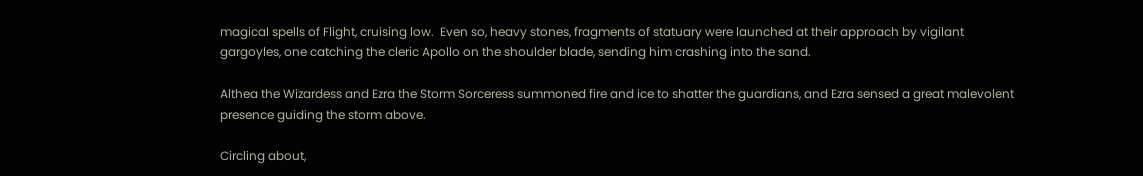magical spells of Flight, cruising low.  Even so, heavy stones, fragments of statuary were launched at their approach by vigilant gargoyles, one catching the cleric Apollo on the shoulder blade, sending him crashing into the sand.

Althea the Wizardess and Ezra the Storm Sorceress summoned fire and ice to shatter the guardians, and Ezra sensed a great malevolent presence guiding the storm above.

Circling about,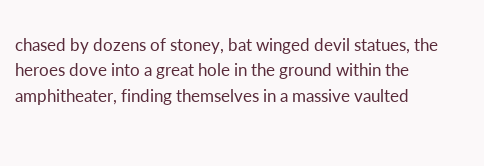chased by dozens of stoney, bat winged devil statues, the heroes dove into a great hole in the ground within the amphitheater, finding themselves in a massive vaulted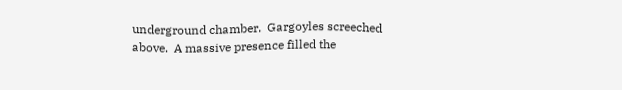underground chamber.  Gargoyles screeched above.  A massive presence filled the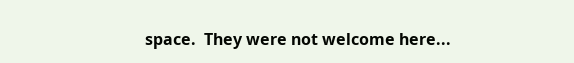space.  They were not welcome here...